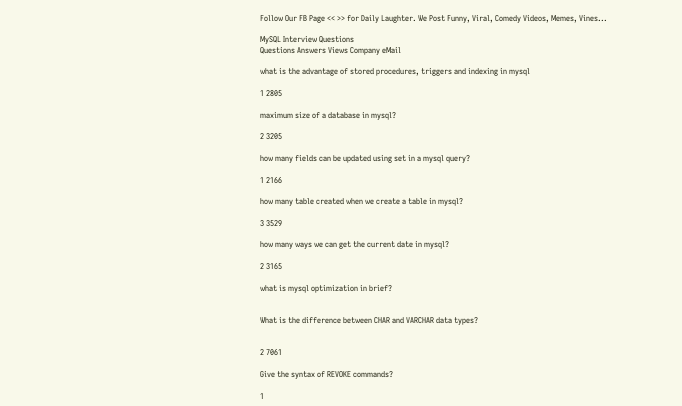Follow Our FB Page << >> for Daily Laughter. We Post Funny, Viral, Comedy Videos, Memes, Vines...

MySQL Interview Questions
Questions Answers Views Company eMail

what is the advantage of stored procedures, triggers and indexing in mysql

1 2805

maximum size of a database in mysql?

2 3205

how many fields can be updated using set in a mysql query?

1 2166

how many table created when we create a table in mysql?

3 3529

how many ways we can get the current date in mysql?

2 3165

what is mysql optimization in brief?


What is the difference between CHAR and VARCHAR data types?


2 7061

Give the syntax of REVOKE commands?

1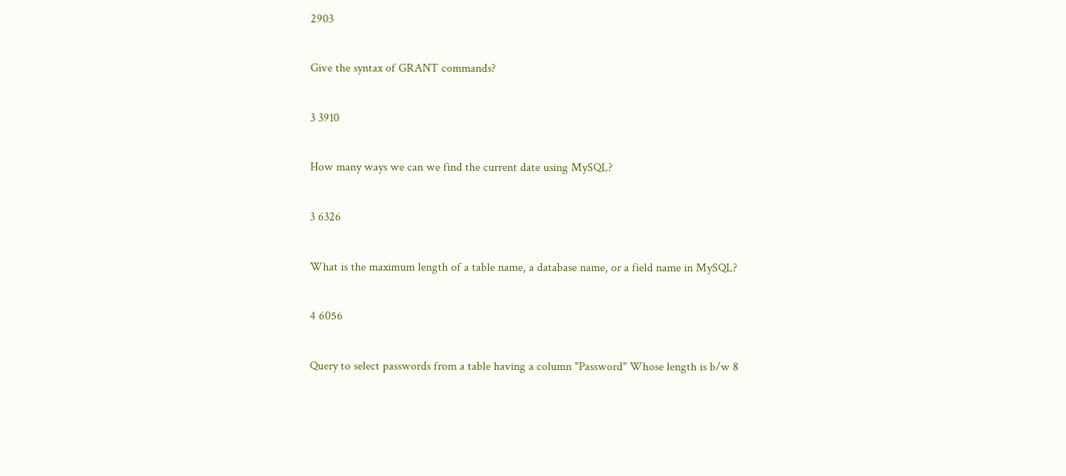2903

Give the syntax of GRANT commands?

3 3910

How many ways we can we find the current date using MySQL?

3 6326

What is the maximum length of a table name, a database name, or a field name in MySQL?

4 6056

Query to select passwords from a table having a column "Password" Whose length is b/w 8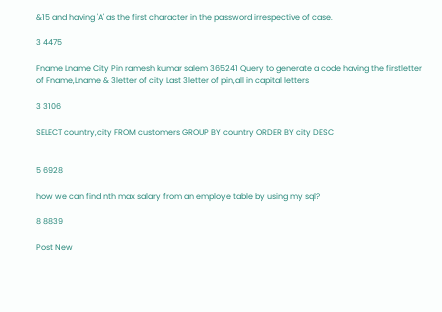&15 and having 'A' as the first character in the password irrespective of case.

3 4475

Fname Lname City Pin ramesh kumar salem 365241 Query to generate a code having the firstletter of Fname,Lname & 3letter of city Last 3letter of pin,all in capital letters

3 3106

SELECT country,city FROM customers GROUP BY country ORDER BY city DESC


5 6928

how we can find nth max salary from an employe table by using my sql?

8 8839

Post New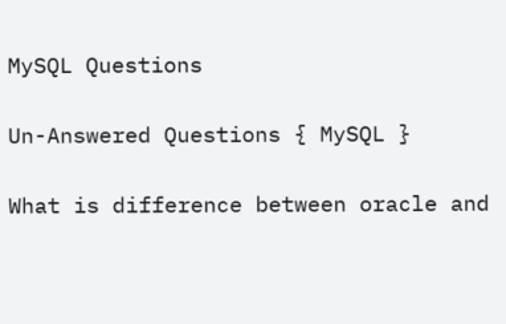MySQL Questions

Un-Answered Questions { MySQL }

What is difference between oracle and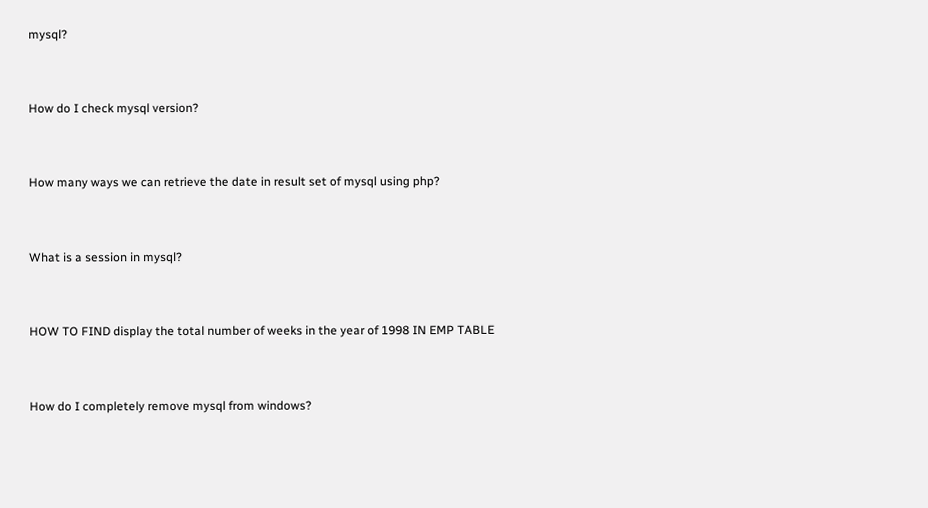mysql?


How do I check mysql version?


How many ways we can retrieve the date in result set of mysql using php?


What is a session in mysql?


HOW TO FIND display the total number of weeks in the year of 1998 IN EMP TABLE


How do I completely remove mysql from windows?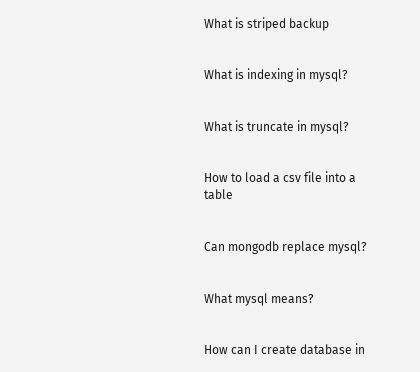What is striped backup


What is indexing in mysql?


What is truncate in mysql?


How to load a csv file into a table


Can mongodb replace mysql?


What mysql means?


How can I create database in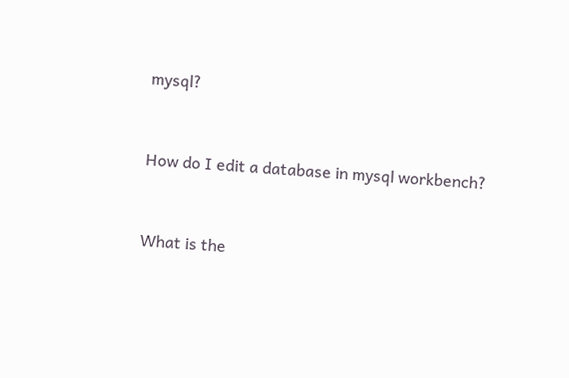mysql?


How do I edit a database in mysql workbench?


What is the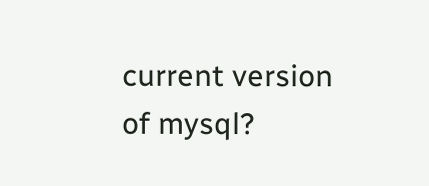current version of mysql?